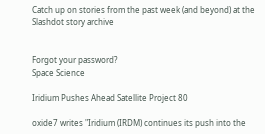Catch up on stories from the past week (and beyond) at the Slashdot story archive


Forgot your password?
Space Science

Iridium Pushes Ahead Satellite Project 80

oxide7 writes "Iridium (IRDM) continues its push into the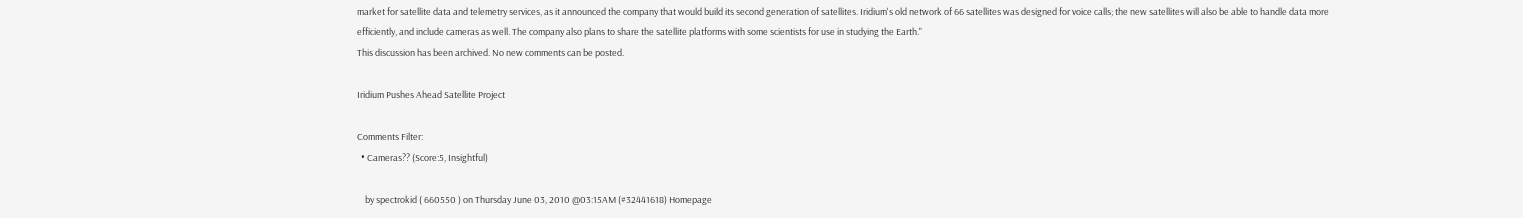market for satellite data and telemetry services, as it announced the company that would build its second generation of satellites. Iridium's old network of 66 satellites was designed for voice calls; the new satellites will also be able to handle data more efficiently, and include cameras as well. The company also plans to share the satellite platforms with some scientists for use in studying the Earth."
This discussion has been archived. No new comments can be posted.

Iridium Pushes Ahead Satellite Project

Comments Filter:
  • Cameras?? (Score:5, Insightful)

    by spectrokid ( 660550 ) on Thursday June 03, 2010 @03:15AM (#32441618) Homepage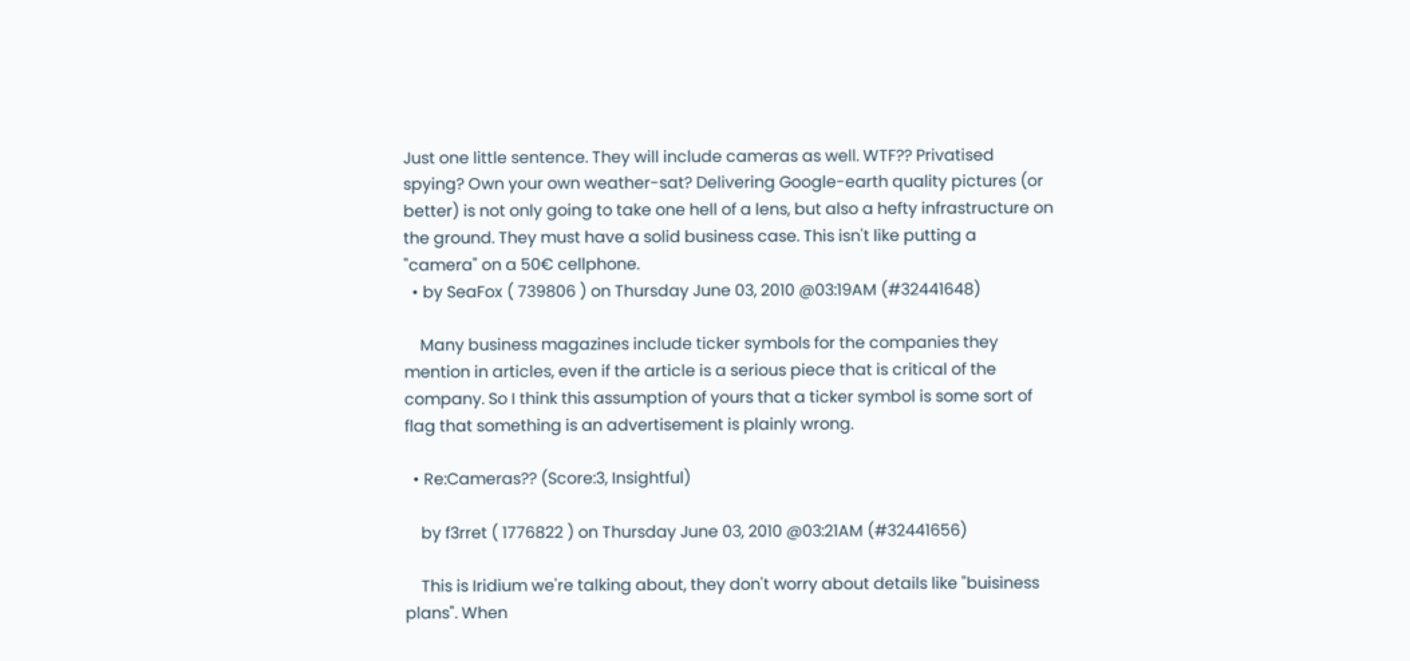Just one little sentence. They will include cameras as well. WTF?? Privatised spying? Own your own weather-sat? Delivering Google-earth quality pictures (or better) is not only going to take one hell of a lens, but also a hefty infrastructure on the ground. They must have a solid business case. This isn't like putting a "camera" on a 50€ cellphone.
  • by SeaFox ( 739806 ) on Thursday June 03, 2010 @03:19AM (#32441648)

    Many business magazines include ticker symbols for the companies they mention in articles, even if the article is a serious piece that is critical of the company. So I think this assumption of yours that a ticker symbol is some sort of flag that something is an advertisement is plainly wrong.

  • Re:Cameras?? (Score:3, Insightful)

    by f3rret ( 1776822 ) on Thursday June 03, 2010 @03:21AM (#32441656)

    This is Iridium we're talking about, they don't worry about details like "buisiness plans". When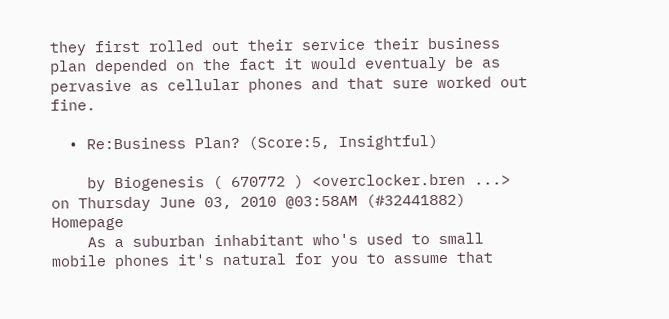they first rolled out their service their business plan depended on the fact it would eventualy be as pervasive as cellular phones and that sure worked out fine.

  • Re:Business Plan? (Score:5, Insightful)

    by Biogenesis ( 670772 ) <overclocker.bren ...> on Thursday June 03, 2010 @03:58AM (#32441882) Homepage
    As a suburban inhabitant who's used to small mobile phones it's natural for you to assume that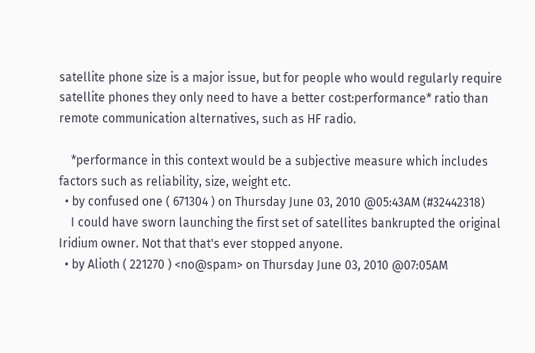satellite phone size is a major issue, but for people who would regularly require satellite phones they only need to have a better cost:performance* ratio than remote communication alternatives, such as HF radio.

    *performance in this context would be a subjective measure which includes factors such as reliability, size, weight etc.
  • by confused one ( 671304 ) on Thursday June 03, 2010 @05:43AM (#32442318)
    I could have sworn launching the first set of satellites bankrupted the original Iridium owner. Not that that's ever stopped anyone.
  • by Alioth ( 221270 ) <no@spam> on Thursday June 03, 2010 @07:05AM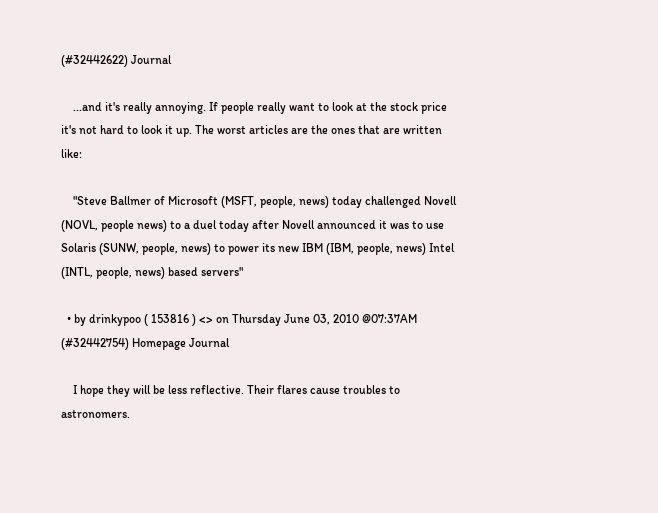(#32442622) Journal

    ...and it's really annoying. If people really want to look at the stock price it's not hard to look it up. The worst articles are the ones that are written like:

    "Steve Ballmer of Microsoft (MSFT, people, news) today challenged Novell (NOVL, people news) to a duel today after Novell announced it was to use Solaris (SUNW, people, news) to power its new IBM (IBM, people, news) Intel (INTL, people, news) based servers"

  • by drinkypoo ( 153816 ) <> on Thursday June 03, 2010 @07:37AM (#32442754) Homepage Journal

    I hope they will be less reflective. Their flares cause troubles to astronomers.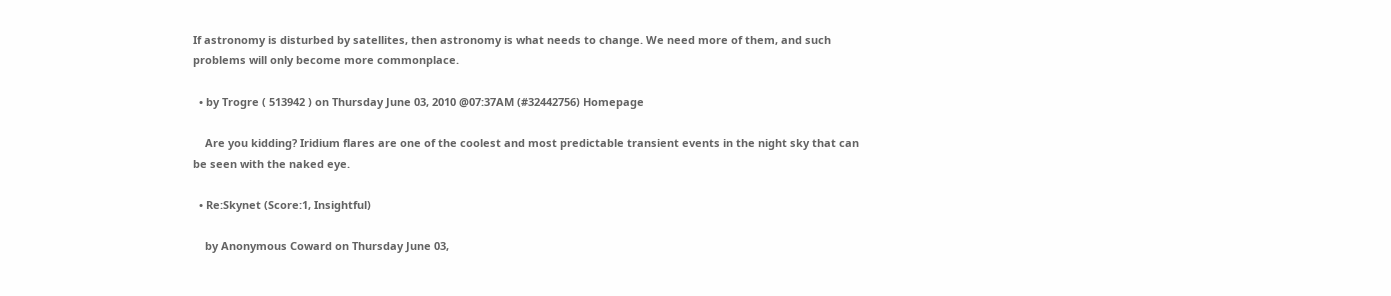If astronomy is disturbed by satellites, then astronomy is what needs to change. We need more of them, and such problems will only become more commonplace.

  • by Trogre ( 513942 ) on Thursday June 03, 2010 @07:37AM (#32442756) Homepage

    Are you kidding? Iridium flares are one of the coolest and most predictable transient events in the night sky that can be seen with the naked eye.

  • Re:Skynet (Score:1, Insightful)

    by Anonymous Coward on Thursday June 03,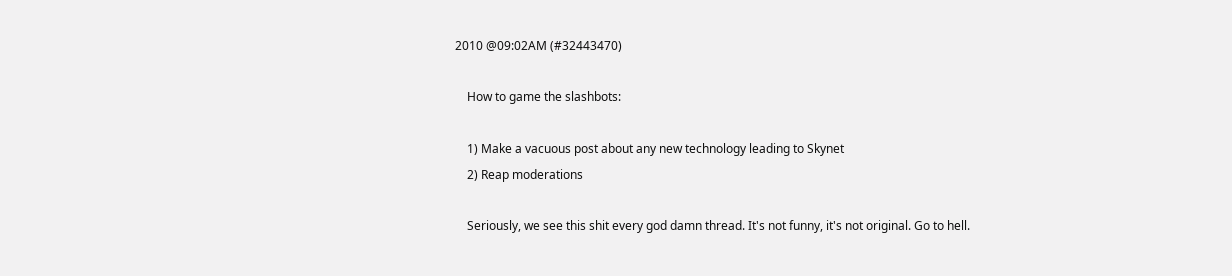2010 @09:02AM (#32443470)

    How to game the slashbots:

    1) Make a vacuous post about any new technology leading to Skynet
    2) Reap moderations

    Seriously, we see this shit every god damn thread. It's not funny, it's not original. Go to hell.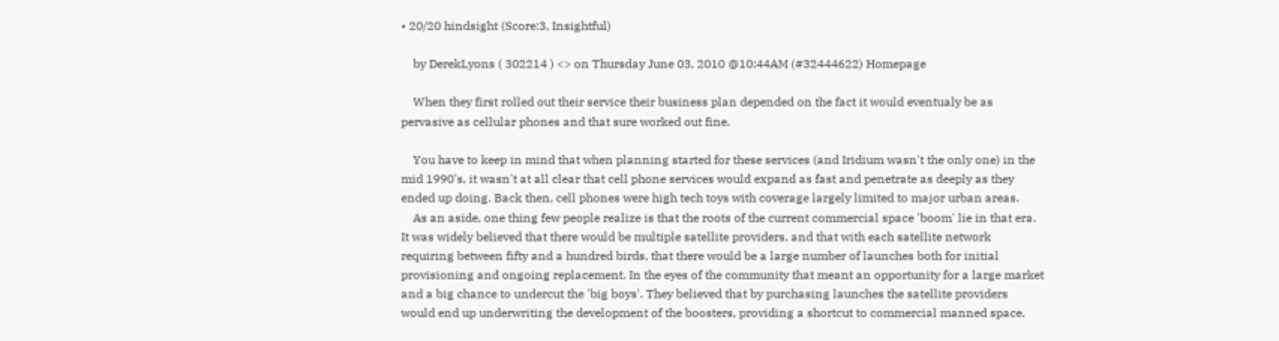• 20/20 hindsight (Score:3, Insightful)

    by DerekLyons ( 302214 ) <> on Thursday June 03, 2010 @10:44AM (#32444622) Homepage

    When they first rolled out their service their business plan depended on the fact it would eventualy be as pervasive as cellular phones and that sure worked out fine.

    You have to keep in mind that when planning started for these services (and Iridium wasn't the only one) in the mid 1990's, it wasn't at all clear that cell phone services would expand as fast and penetrate as deeply as they ended up doing. Back then, cell phones were high tech toys with coverage largely limited to major urban areas.
    As an aside, one thing few people realize is that the roots of the current commercial space 'boom' lie in that era. It was widely believed that there would be multiple satellite providers, and that with each satellite network requiring between fifty and a hundred birds, that there would be a large number of launches both for initial provisioning and ongoing replacement. In the eyes of the community that meant an opportunity for a large market and a big chance to undercut the 'big boys'. They believed that by purchasing launches the satellite providers would end up underwriting the development of the boosters, providing a shortcut to commercial manned space.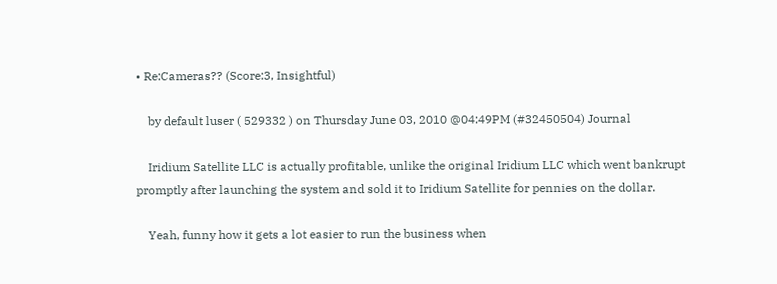• Re:Cameras?? (Score:3, Insightful)

    by default luser ( 529332 ) on Thursday June 03, 2010 @04:49PM (#32450504) Journal

    Iridium Satellite LLC is actually profitable, unlike the original Iridium LLC which went bankrupt promptly after launching the system and sold it to Iridium Satellite for pennies on the dollar.

    Yeah, funny how it gets a lot easier to run the business when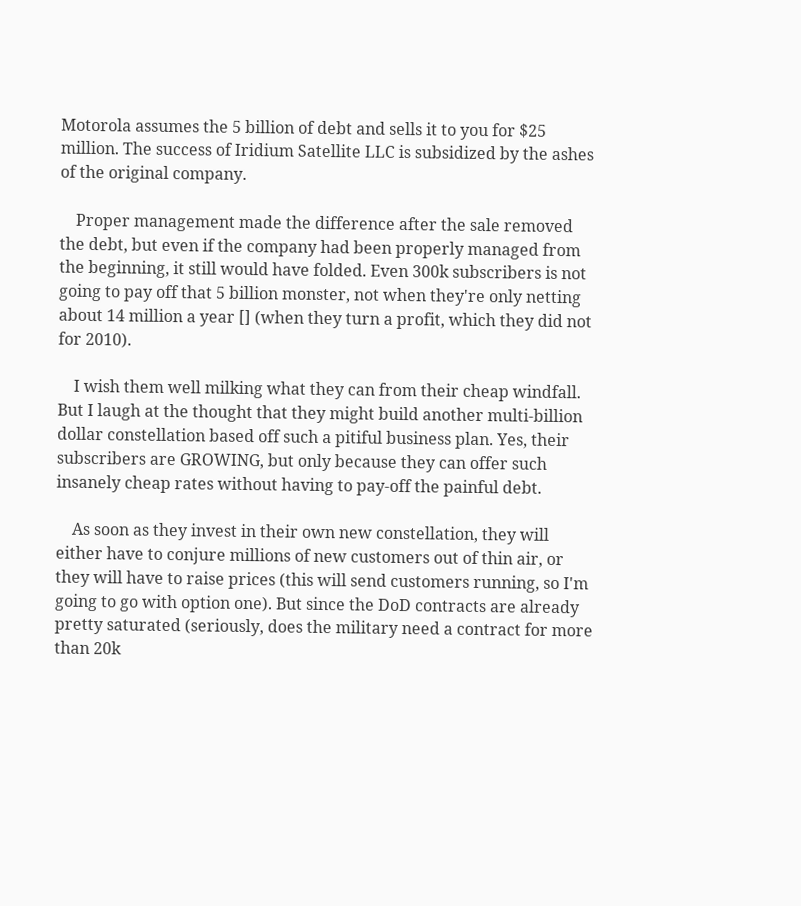Motorola assumes the 5 billion of debt and sells it to you for $25 million. The success of Iridium Satellite LLC is subsidized by the ashes of the original company.

    Proper management made the difference after the sale removed the debt, but even if the company had been properly managed from the beginning, it still would have folded. Even 300k subscribers is not going to pay off that 5 billion monster, not when they're only netting about 14 million a year [] (when they turn a profit, which they did not for 2010).

    I wish them well milking what they can from their cheap windfall. But I laugh at the thought that they might build another multi-billion dollar constellation based off such a pitiful business plan. Yes, their subscribers are GROWING, but only because they can offer such insanely cheap rates without having to pay-off the painful debt.

    As soon as they invest in their own new constellation, they will either have to conjure millions of new customers out of thin air, or they will have to raise prices (this will send customers running, so I'm going to go with option one). But since the DoD contracts are already pretty saturated (seriously, does the military need a contract for more than 20k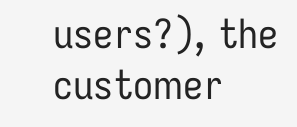users?), the customer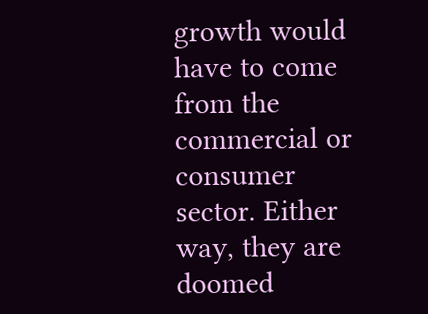growth would have to come from the commercial or consumer sector. Either way, they are doomed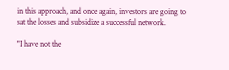in this approach, and once again, investors are going to sat the losses and subsidize a successful network.

"I have not the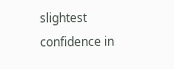slightest confidence in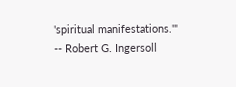'spiritual manifestations.'" -- Robert G. Ingersoll